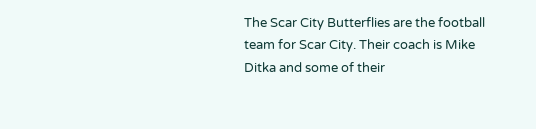The Scar City Butterflies are the football team for Scar City. Their coach is Mike Ditka and some of their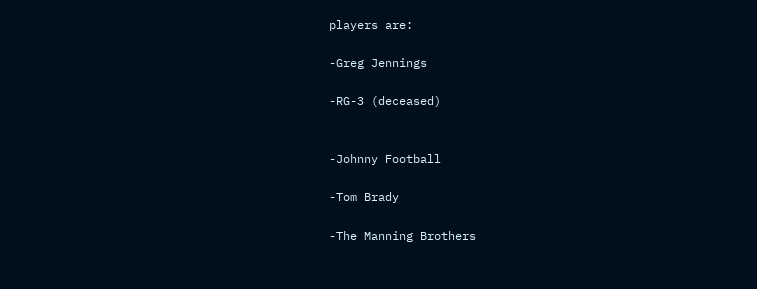players are:

-Greg Jennings

-RG-3 (deceased)


-Johnny Football

-Tom Brady

-The Manning Brothers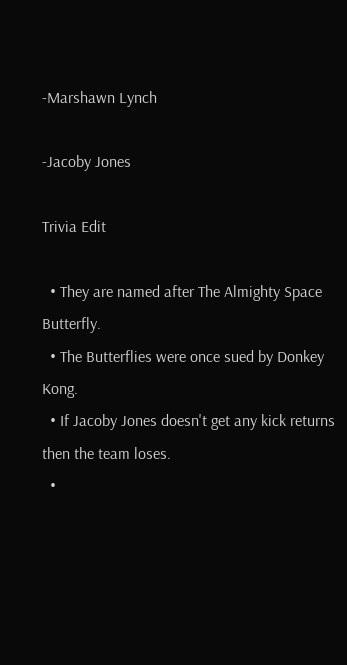-Marshawn Lynch

-Jacoby Jones

Trivia Edit

  • They are named after The Almighty Space Butterfly.
  • The Butterflies were once sued by Donkey Kong.
  • If Jacoby Jones doesn't get any kick returns then the team loses.
  •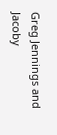Greg Jennings and Jacoby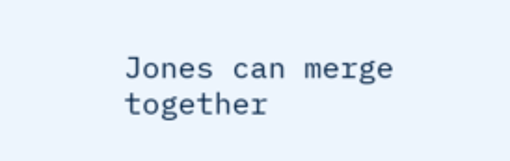Jones can merge together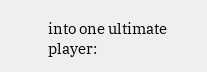into one ultimate player: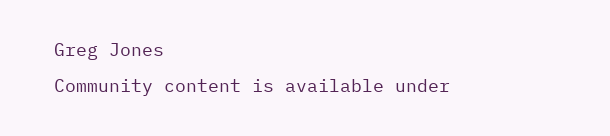Greg Jones
Community content is available under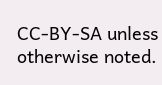CC-BY-SA unless otherwise noted.